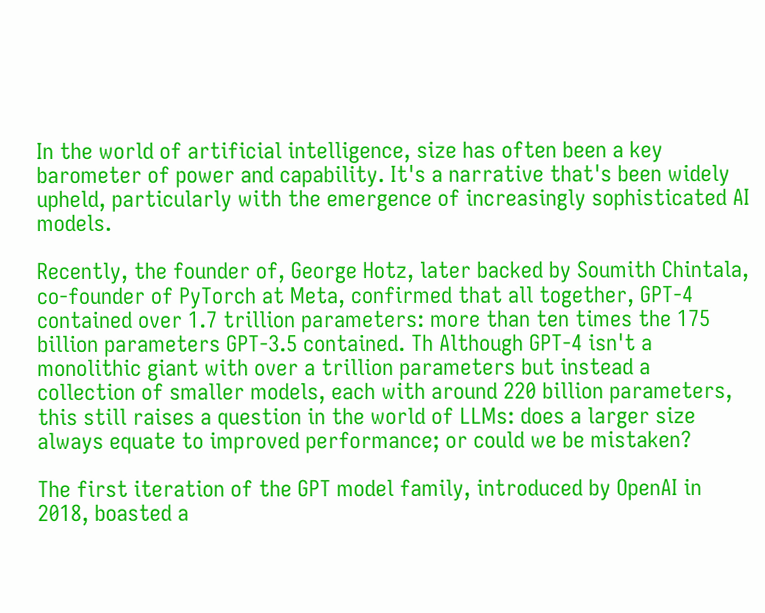In the world of artificial intelligence, size has often been a key barometer of power and capability. It's a narrative that's been widely upheld, particularly with the emergence of increasingly sophisticated AI models.

Recently, the founder of, George Hotz, later backed by Soumith Chintala, co-founder of PyTorch at Meta, confirmed that all together, GPT-4 contained over 1.7 trillion parameters: more than ten times the 175 billion parameters GPT-3.5 contained. Th Although GPT-4 isn't a monolithic giant with over a trillion parameters but instead a collection of smaller models, each with around 220 billion parameters, this still raises a question in the world of LLMs: does a larger size always equate to improved performance; or could we be mistaken?

The first iteration of the GPT model family, introduced by OpenAI in 2018, boasted a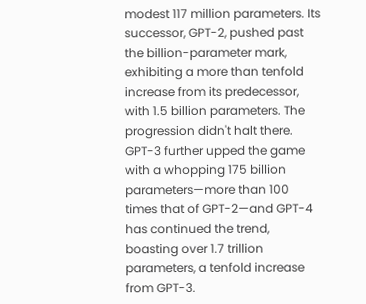modest 117 million parameters. Its successor, GPT-2, pushed past the billion-parameter mark, exhibiting a more than tenfold increase from its predecessor, with 1.5 billion parameters. The progression didn't halt there. GPT-3 further upped the game with a whopping 175 billion parameters—more than 100 times that of GPT-2—and GPT-4 has continued the trend, boasting over 1.7 trillion parameters, a tenfold increase from GPT-3.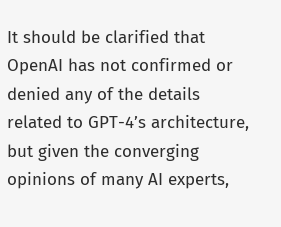It should be clarified that OpenAI has not confirmed or denied any of the details related to GPT-4’s architecture, but given the converging opinions of many AI experts,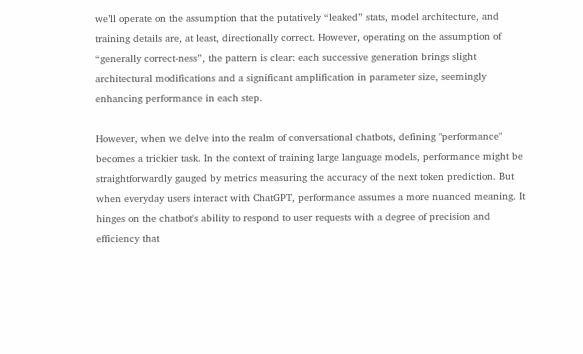we’ll operate on the assumption that the putatively “leaked” stats, model architecture, and training details are, at least, directionally correct. However, operating on the assumption of “generally correct-ness”, the pattern is clear: each successive generation brings slight architectural modifications and a significant amplification in parameter size, seemingly enhancing performance in each step.

However, when we delve into the realm of conversational chatbots, defining "performance" becomes a trickier task. In the context of training large language models, performance might be straightforwardly gauged by metrics measuring the accuracy of the next token prediction. But when everyday users interact with ChatGPT, performance assumes a more nuanced meaning. It hinges on the chatbot's ability to respond to user requests with a degree of precision and efficiency that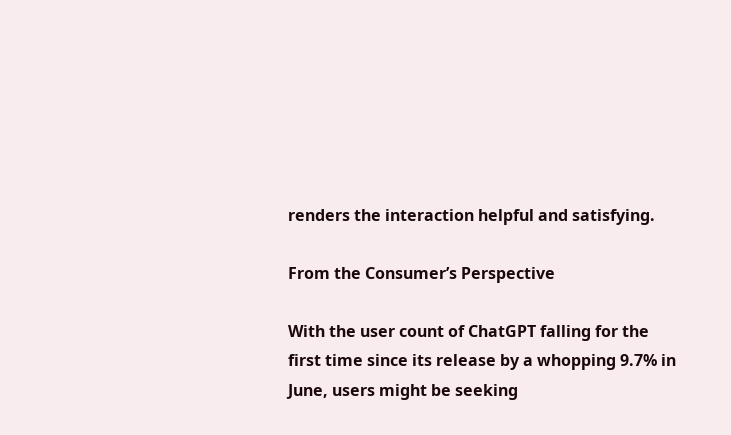renders the interaction helpful and satisfying.

From the Consumer’s Perspective

With the user count of ChatGPT falling for the first time since its release by a whopping 9.7% in June, users might be seeking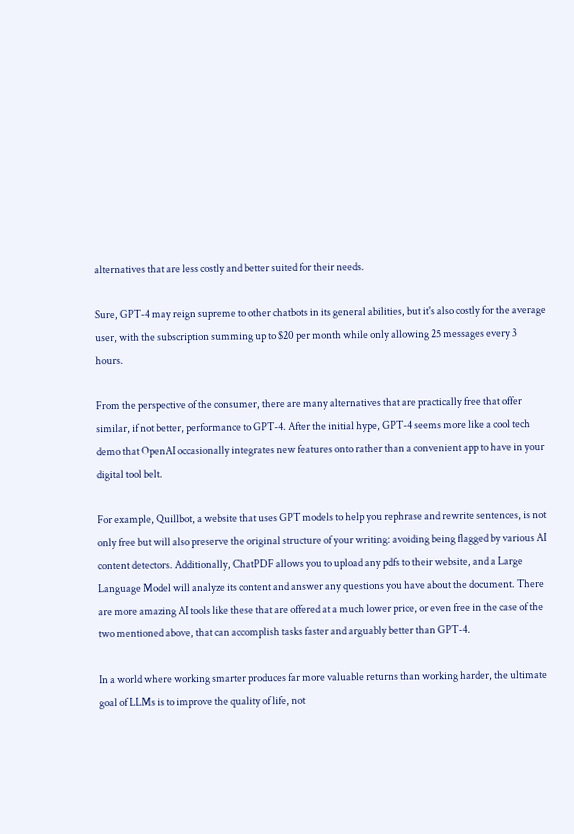alternatives that are less costly and better suited for their needs.

Sure, GPT-4 may reign supreme to other chatbots in its general abilities, but it's also costly for the average user, with the subscription summing up to $20 per month while only allowing 25 messages every 3 hours.

From the perspective of the consumer, there are many alternatives that are practically free that offer similar, if not better, performance to GPT-4. After the initial hype, GPT-4 seems more like a cool tech demo that OpenAI occasionally integrates new features onto rather than a convenient app to have in your digital tool belt.

For example, Quillbot, a website that uses GPT models to help you rephrase and rewrite sentences, is not only free but will also preserve the original structure of your writing: avoiding being flagged by various AI content detectors. Additionally, ChatPDF allows you to upload any pdfs to their website, and a Large Language Model will analyze its content and answer any questions you have about the document. There are more amazing AI tools like these that are offered at a much lower price, or even free in the case of the two mentioned above, that can accomplish tasks faster and arguably better than GPT-4.

In a world where working smarter produces far more valuable returns than working harder, the ultimate goal of LLMs is to improve the quality of life, not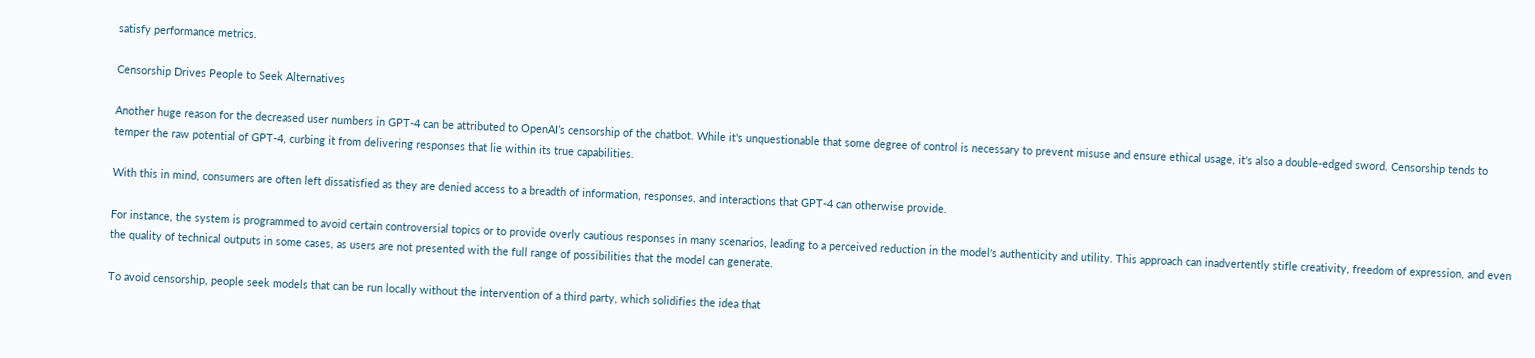satisfy performance metrics.

Censorship Drives People to Seek Alternatives

Another huge reason for the decreased user numbers in GPT-4 can be attributed to OpenAI’s censorship of the chatbot. While it's unquestionable that some degree of control is necessary to prevent misuse and ensure ethical usage, it's also a double-edged sword. Censorship tends to temper the raw potential of GPT-4, curbing it from delivering responses that lie within its true capabilities.

With this in mind, consumers are often left dissatisfied as they are denied access to a breadth of information, responses, and interactions that GPT-4 can otherwise provide.

For instance, the system is programmed to avoid certain controversial topics or to provide overly cautious responses in many scenarios, leading to a perceived reduction in the model's authenticity and utility. This approach can inadvertently stifle creativity, freedom of expression, and even the quality of technical outputs in some cases, as users are not presented with the full range of possibilities that the model can generate.

To avoid censorship, people seek models that can be run locally without the intervention of a third party, which solidifies the idea that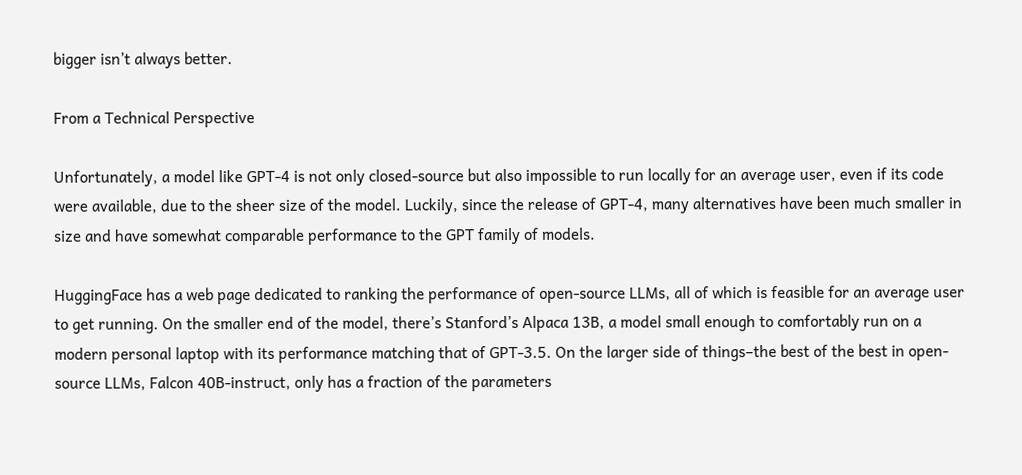bigger isn’t always better.

From a Technical Perspective

Unfortunately, a model like GPT-4 is not only closed-source but also impossible to run locally for an average user, even if its code were available, due to the sheer size of the model. Luckily, since the release of GPT-4, many alternatives have been much smaller in size and have somewhat comparable performance to the GPT family of models.

HuggingFace has a web page dedicated to ranking the performance of open-source LLMs, all of which is feasible for an average user to get running. On the smaller end of the model, there’s Stanford’s Alpaca 13B, a model small enough to comfortably run on a modern personal laptop with its performance matching that of GPT-3.5. On the larger side of things–the best of the best in open-source LLMs, Falcon 40B-instruct, only has a fraction of the parameters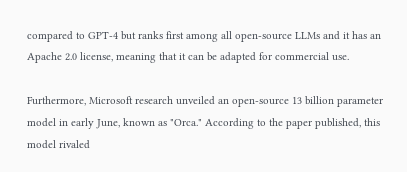compared to GPT-4 but ranks first among all open-source LLMs and it has an Apache 2.0 license, meaning that it can be adapted for commercial use.

Furthermore, Microsoft research unveiled an open-source 13 billion parameter model in early June, known as "Orca." According to the paper published, this model rivaled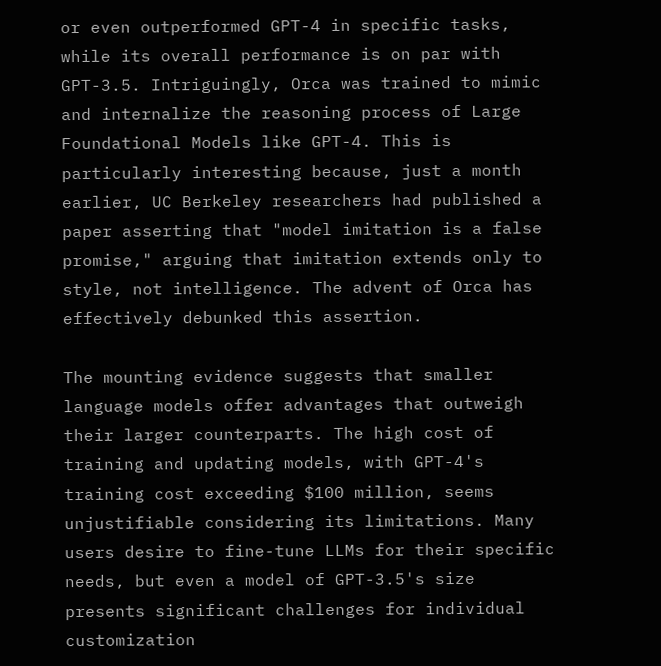or even outperformed GPT-4 in specific tasks, while its overall performance is on par with GPT-3.5. Intriguingly, Orca was trained to mimic and internalize the reasoning process of Large Foundational Models like GPT-4. This is particularly interesting because, just a month earlier, UC Berkeley researchers had published a paper asserting that "model imitation is a false promise," arguing that imitation extends only to style, not intelligence. The advent of Orca has effectively debunked this assertion.

The mounting evidence suggests that smaller language models offer advantages that outweigh their larger counterparts. The high cost of training and updating models, with GPT-4's training cost exceeding $100 million, seems unjustifiable considering its limitations. Many users desire to fine-tune LLMs for their specific needs, but even a model of GPT-3.5's size presents significant challenges for individual customization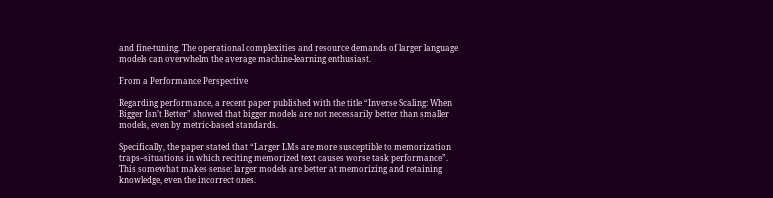and fine-tuning. The operational complexities and resource demands of larger language models can overwhelm the average machine-learning enthusiast.

From a Performance Perspective

Regarding performance, a recent paper published with the title “Inverse Scaling: When Bigger Isn’t Better” showed that bigger models are not necessarily better than smaller models, even by metric-based standards.

Specifically, the paper stated that “Larger LMs are more susceptible to memorization traps–situations in which reciting memorized text causes worse task performance”. This somewhat makes sense: larger models are better at memorizing and retaining knowledge, even the incorrect ones.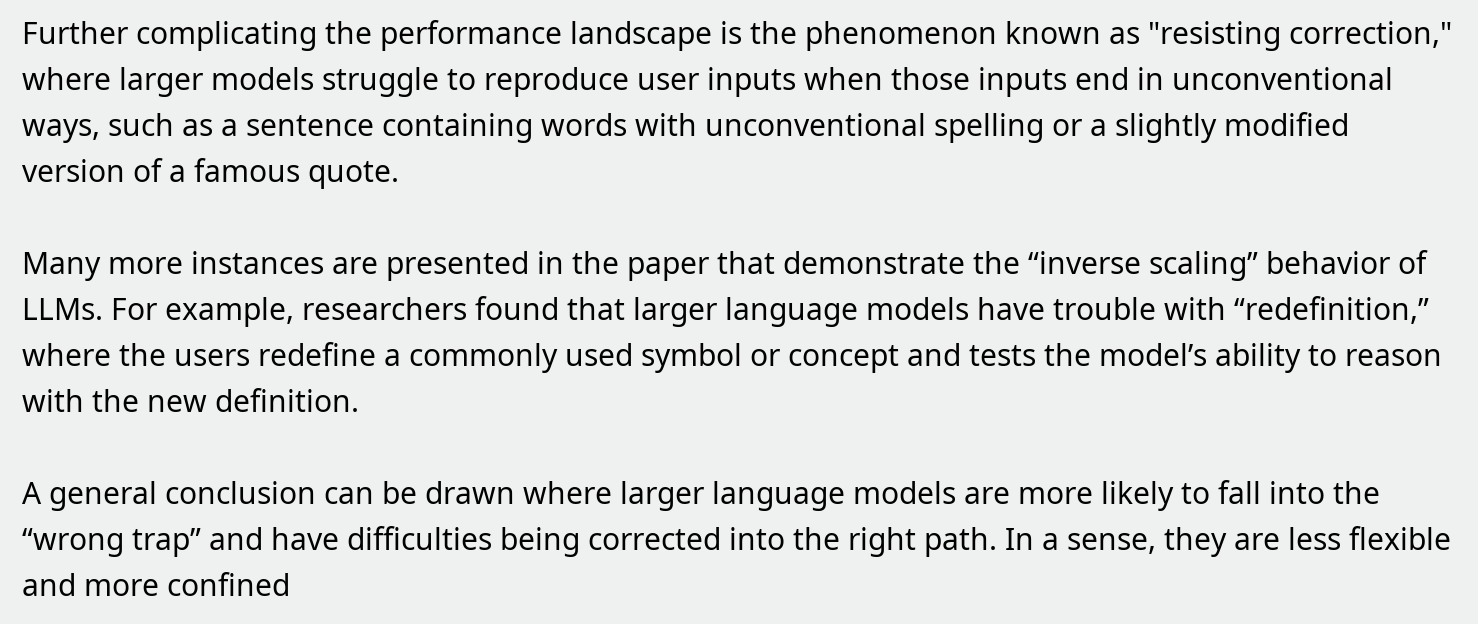Further complicating the performance landscape is the phenomenon known as "resisting correction," where larger models struggle to reproduce user inputs when those inputs end in unconventional ways, such as a sentence containing words with unconventional spelling or a slightly modified version of a famous quote.

Many more instances are presented in the paper that demonstrate the “inverse scaling” behavior of LLMs. For example, researchers found that larger language models have trouble with “redefinition,” where the users redefine a commonly used symbol or concept and tests the model’s ability to reason with the new definition.

A general conclusion can be drawn where larger language models are more likely to fall into the “wrong trap” and have difficulties being corrected into the right path. In a sense, they are less flexible and more confined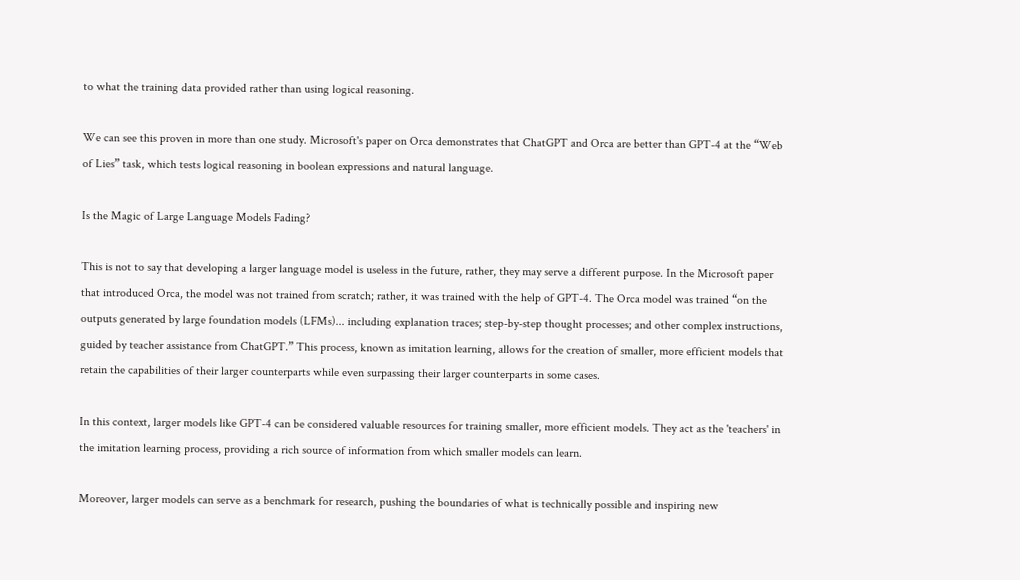to what the training data provided rather than using logical reasoning.

We can see this proven in more than one study. Microsoft's paper on Orca demonstrates that ChatGPT and Orca are better than GPT-4 at the “Web of Lies” task, which tests logical reasoning in boolean expressions and natural language.

Is the Magic of Large Language Models Fading?

This is not to say that developing a larger language model is useless in the future, rather, they may serve a different purpose. In the Microsoft paper that introduced Orca, the model was not trained from scratch; rather, it was trained with the help of GPT-4. The Orca model was trained “on the outputs generated by large foundation models (LFMs)... including explanation traces; step-by-step thought processes; and other complex instructions, guided by teacher assistance from ChatGPT.” This process, known as imitation learning, allows for the creation of smaller, more efficient models that retain the capabilities of their larger counterparts while even surpassing their larger counterparts in some cases.

In this context, larger models like GPT-4 can be considered valuable resources for training smaller, more efficient models. They act as the 'teachers' in the imitation learning process, providing a rich source of information from which smaller models can learn.

Moreover, larger models can serve as a benchmark for research, pushing the boundaries of what is technically possible and inspiring new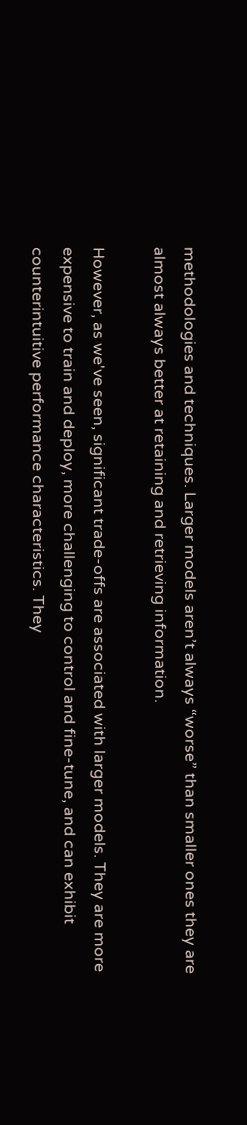methodologies and techniques. Larger models aren’t always “worse” than smaller ones they are almost always better at retaining and retrieving information.

However, as we've seen, significant trade-offs are associated with larger models. They are more expensive to train and deploy, more challenging to control and fine-tune, and can exhibit counterintuitive performance characteristics. They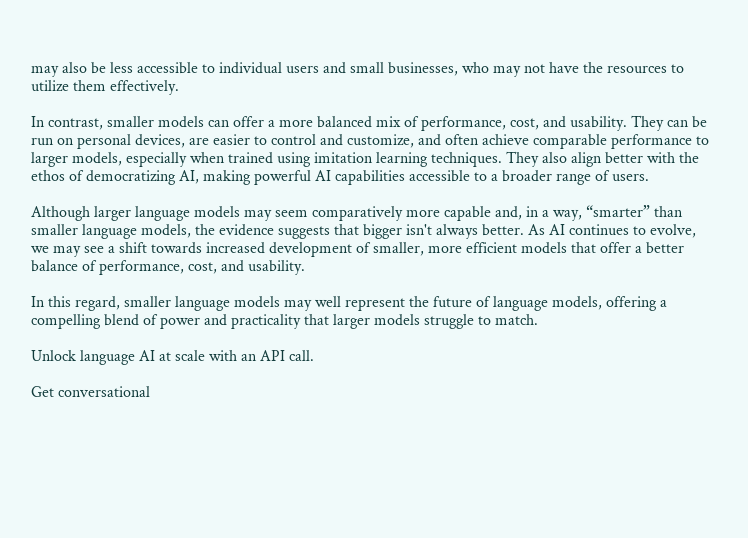may also be less accessible to individual users and small businesses, who may not have the resources to utilize them effectively.

In contrast, smaller models can offer a more balanced mix of performance, cost, and usability. They can be run on personal devices, are easier to control and customize, and often achieve comparable performance to larger models, especially when trained using imitation learning techniques. They also align better with the ethos of democratizing AI, making powerful AI capabilities accessible to a broader range of users.

Although larger language models may seem comparatively more capable and, in a way, “smarter” than smaller language models, the evidence suggests that bigger isn't always better. As AI continues to evolve, we may see a shift towards increased development of smaller, more efficient models that offer a better balance of performance, cost, and usability.

In this regard, smaller language models may well represent the future of language models, offering a compelling blend of power and practicality that larger models struggle to match.

Unlock language AI at scale with an API call.

Get conversational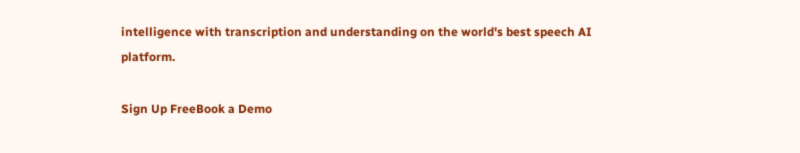intelligence with transcription and understanding on the world's best speech AI platform.

Sign Up FreeBook a Demo